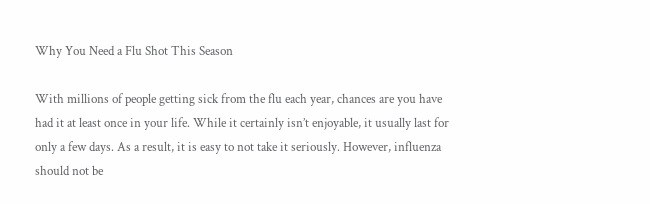Why You Need a Flu Shot This Season

With millions of people getting sick from the flu each year, chances are you have had it at least once in your life. While it certainly isn’t enjoyable, it usually last for only a few days. As a result, it is easy to not take it seriously. However, influenza should not be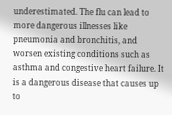underestimated. The flu can lead to more dangerous illnesses like pneumonia and bronchitis, and worsen existing conditions such as asthma and congestive heart failure. It is a dangerous disease that causes up to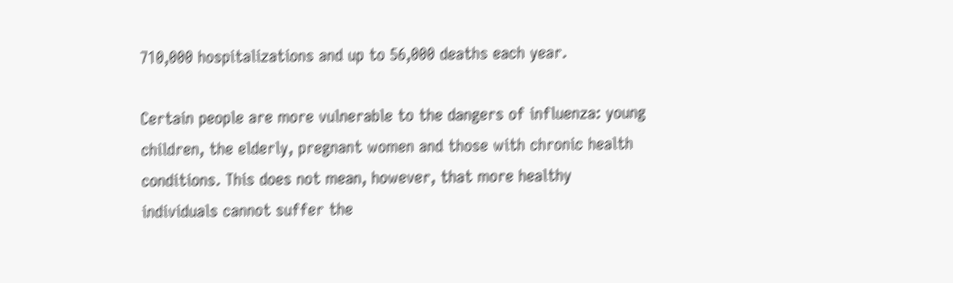710,000 hospitalizations and up to 56,000 deaths each year.

Certain people are more vulnerable to the dangers of influenza: young children, the elderly, pregnant women and those with chronic health conditions. This does not mean, however, that more healthy individuals cannot suffer the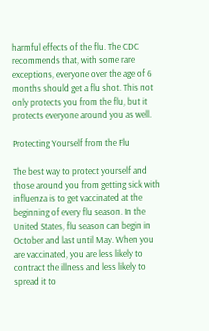harmful effects of the flu. The CDC recommends that, with some rare exceptions, everyone over the age of 6 months should get a flu shot. This not only protects you from the flu, but it protects everyone around you as well.

Protecting Yourself from the Flu

The best way to protect yourself and those around you from getting sick with influenza is to get vaccinated at the beginning of every flu season. In the United States, flu season can begin in October and last until May. When you are vaccinated, you are less likely to contract the illness and less likely to spread it to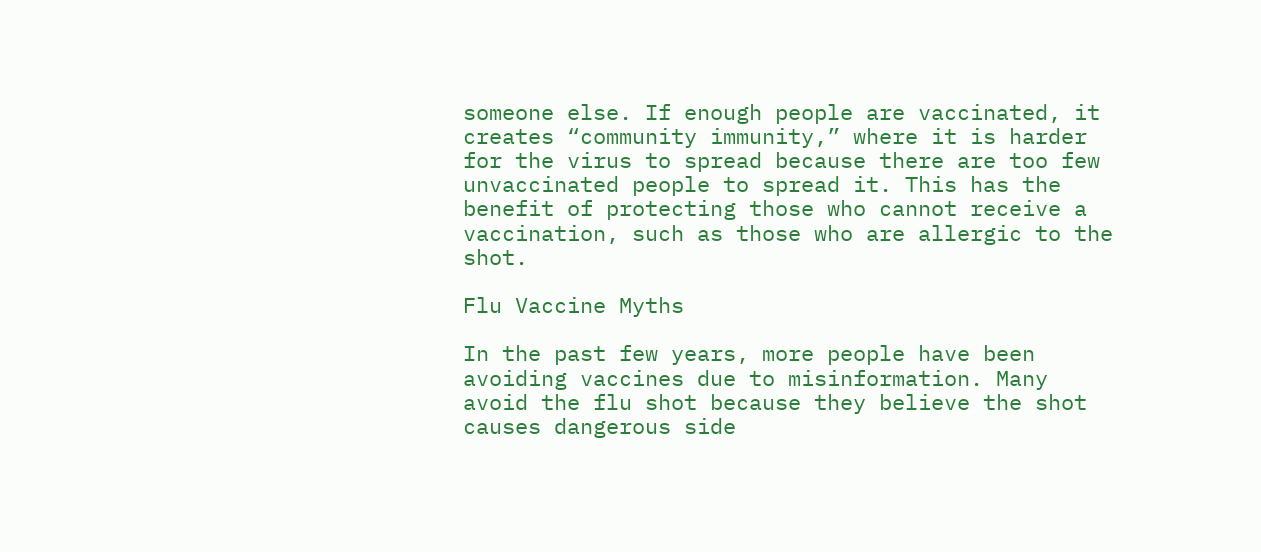someone else. If enough people are vaccinated, it creates “community immunity,” where it is harder for the virus to spread because there are too few unvaccinated people to spread it. This has the benefit of protecting those who cannot receive a vaccination, such as those who are allergic to the shot.

Flu Vaccine Myths

In the past few years, more people have been avoiding vaccines due to misinformation. Many avoid the flu shot because they believe the shot causes dangerous side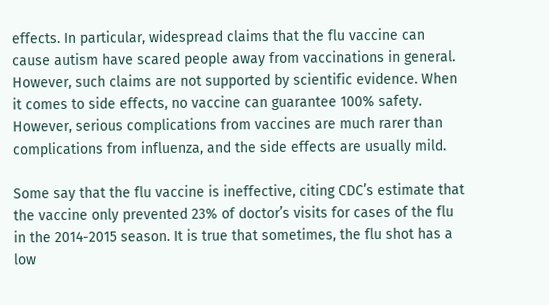effects. In particular, widespread claims that the flu vaccine can cause autism have scared people away from vaccinations in general. However, such claims are not supported by scientific evidence. When it comes to side effects, no vaccine can guarantee 100% safety. However, serious complications from vaccines are much rarer than complications from influenza, and the side effects are usually mild.

Some say that the flu vaccine is ineffective, citing CDC’s estimate that the vaccine only prevented 23% of doctor’s visits for cases of the flu in the 2014-2015 season. It is true that sometimes, the flu shot has a low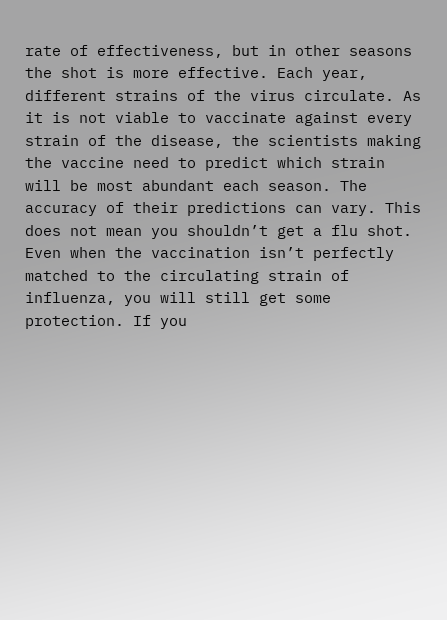rate of effectiveness, but in other seasons the shot is more effective. Each year, different strains of the virus circulate. As it is not viable to vaccinate against every strain of the disease, the scientists making the vaccine need to predict which strain will be most abundant each season. The accuracy of their predictions can vary. This does not mean you shouldn’t get a flu shot. Even when the vaccination isn’t perfectly matched to the circulating strain of influenza, you will still get some protection. If you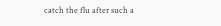catch the flu after such a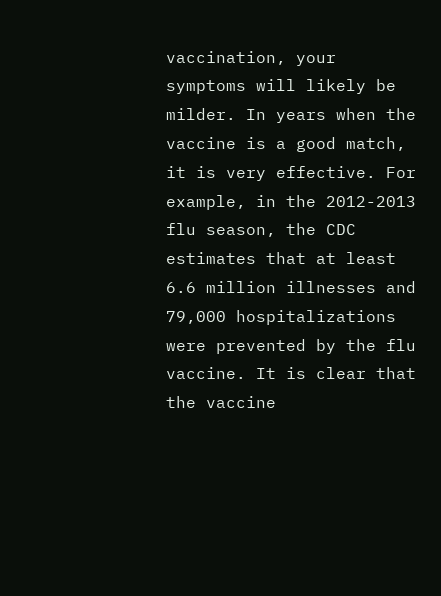vaccination, your symptoms will likely be milder. In years when the vaccine is a good match, it is very effective. For example, in the 2012-2013 flu season, the CDC estimates that at least 6.6 million illnesses and 79,000 hospitalizations were prevented by the flu vaccine. It is clear that the vaccine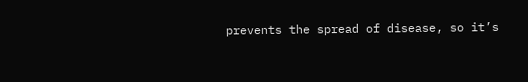prevents the spread of disease, so it’s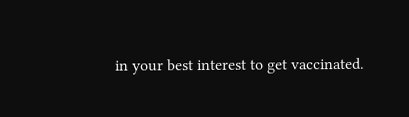in your best interest to get vaccinated.